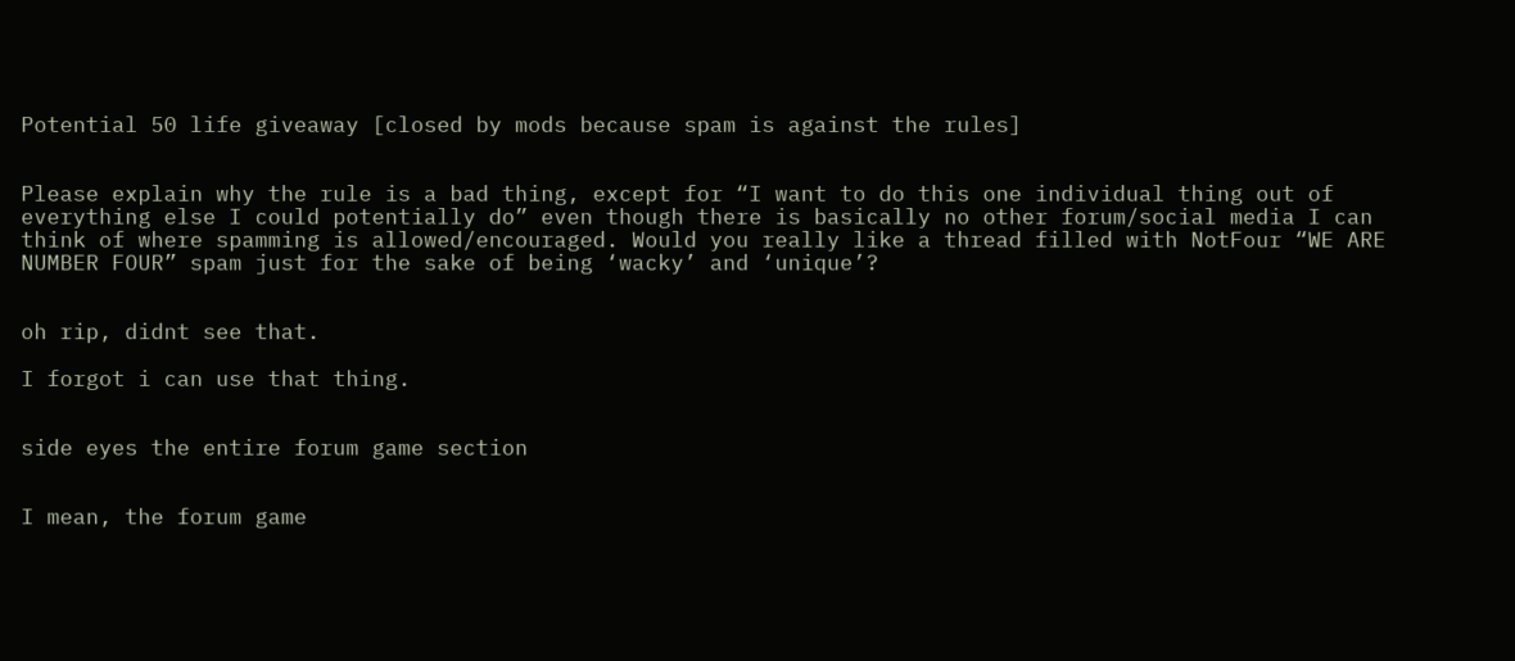Potential 50 life giveaway [closed by mods because spam is against the rules]


Please explain why the rule is a bad thing, except for “I want to do this one individual thing out of everything else I could potentially do” even though there is basically no other forum/social media I can think of where spamming is allowed/encouraged. Would you really like a thread filled with NotFour “WE ARE NUMBER FOUR” spam just for the sake of being ‘wacky’ and ‘unique’?


oh rip, didnt see that.

I forgot i can use that thing.


side eyes the entire forum game section


I mean, the forum game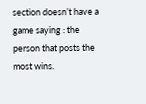section doesn’t have a game saying : the person that posts the most wins.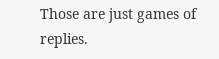Those are just games of replies.